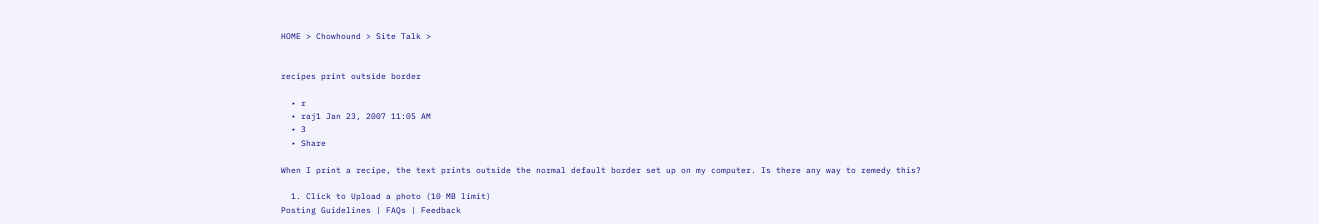HOME > Chowhound > Site Talk >


recipes print outside border

  • r
  • raj1 Jan 23, 2007 11:05 AM
  • 3
  • Share

When I print a recipe, the text prints outside the normal default border set up on my computer. Is there any way to remedy this?

  1. Click to Upload a photo (10 MB limit)
Posting Guidelines | FAQs | Feedback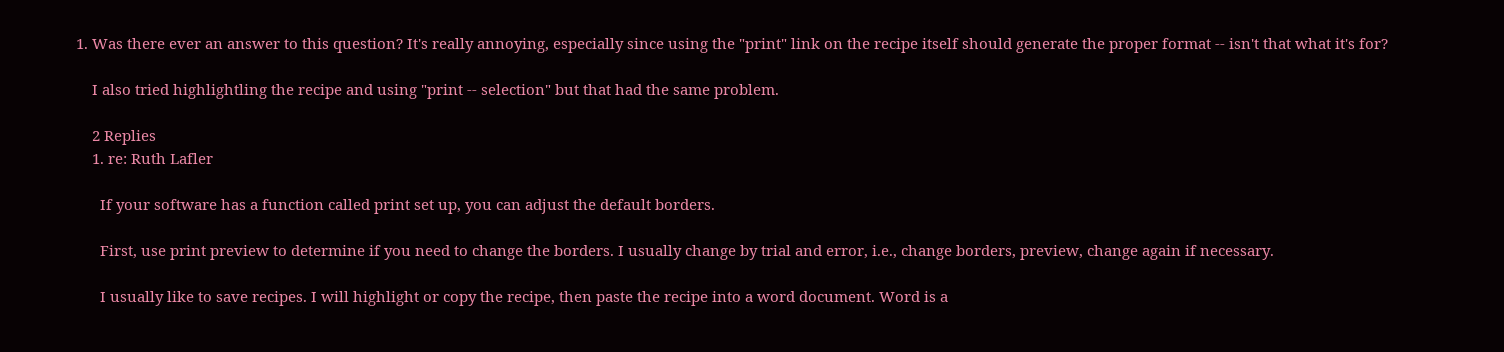1. Was there ever an answer to this question? It's really annoying, especially since using the "print" link on the recipe itself should generate the proper format -- isn't that what it's for?

    I also tried highlightling the recipe and using "print -- selection" but that had the same problem.

    2 Replies
    1. re: Ruth Lafler

      If your software has a function called print set up, you can adjust the default borders.

      First, use print preview to determine if you need to change the borders. I usually change by trial and error, i.e., change borders, preview, change again if necessary.

      I usually like to save recipes. I will highlight or copy the recipe, then paste the recipe into a word document. Word is a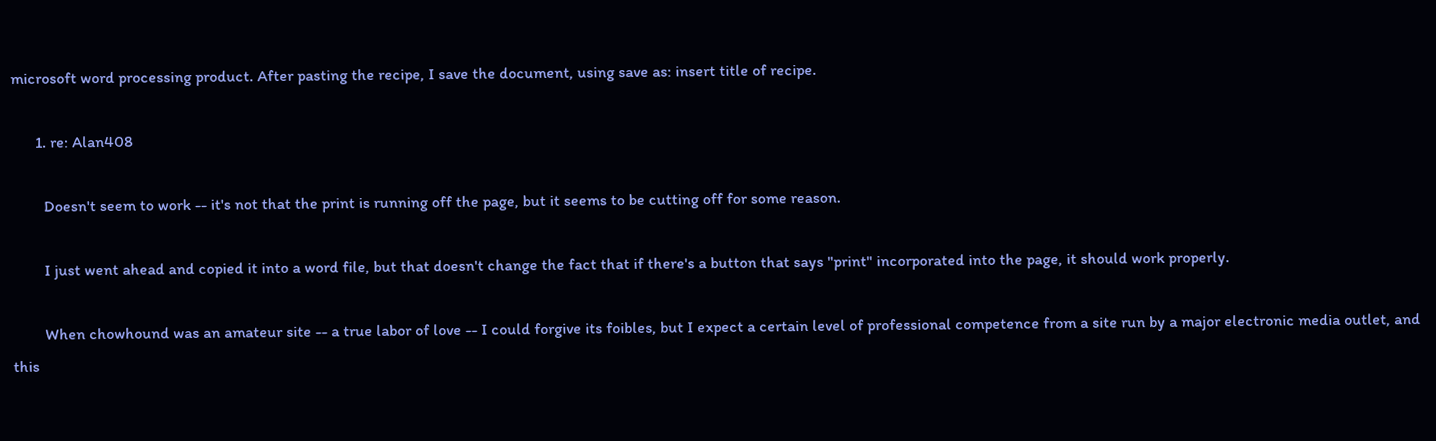microsoft word processing product. After pasting the recipe, I save the document, using save as: insert title of recipe.

      1. re: Alan408

        Doesn't seem to work -- it's not that the print is running off the page, but it seems to be cutting off for some reason.

        I just went ahead and copied it into a word file, but that doesn't change the fact that if there's a button that says "print" incorporated into the page, it should work properly.

        When chowhound was an amateur site -- a true labor of love -- I could forgive its foibles, but I expect a certain level of professional competence from a site run by a major electronic media outlet, and this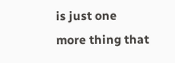is just one more thing that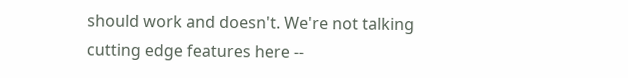should work and doesn't. We're not talking cutting edge features here --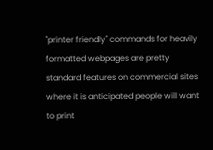"printer friendly" commands for heavily formatted webpages are pretty standard features on commercial sites where it is anticipated people will want to print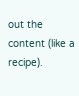out the content (like a recipe).